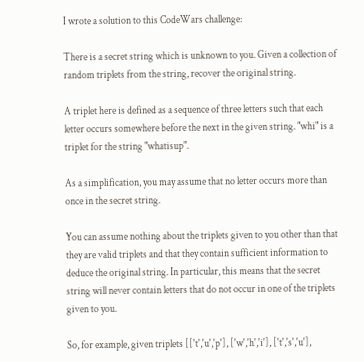I wrote a solution to this CodeWars challenge:

There is a secret string which is unknown to you. Given a collection of random triplets from the string, recover the original string.

A triplet here is defined as a sequence of three letters such that each letter occurs somewhere before the next in the given string. "whi" is a triplet for the string "whatisup".

As a simplification, you may assume that no letter occurs more than once in the secret string.

You can assume nothing about the triplets given to you other than that they are valid triplets and that they contain sufficient information to deduce the original string. In particular, this means that the secret string will never contain letters that do not occur in one of the triplets given to you.

So, for example, given triplets [['t','u','p'], ['w','h','i'], ['t','s','u'],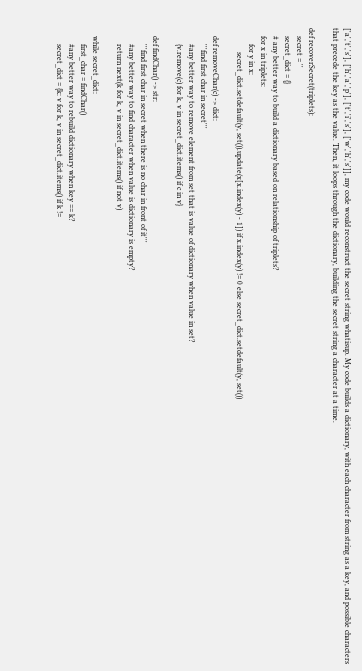['a','t','s'], ['h','a','p'], ['t','i','s'], ['w','h','s']], my code would reconstruct the secret string whatisup. My code builds a dictionary, with each character from string as a key, and possible characters that precede the key as the value. Then, it loops through the dictionary, building the secret string a character at a time.

def recoverSecret(triplets):
    secret = ''
    secret_dict = {}
    # any better way to build a dictionary based on relationship of triplets?
    for x in triplets:
        for y in x:
            secret_dict.setdefault(y, set()).update(x[x.index(y) - 1]) if x.index(y) != 0 else secret_dict.setdefault(y, set())

    def removeChar(c) -> dict:
        '''find first char in secret'''
        #any better way to remove element from set that is value of dictionary when value in set?
        {v.remove(c) for k, v in secret_dict.items() if c in v}

    def findChar() -> str:
        '''find first char in secret when there is no char in front of it'''
        #any better way to find character when value is dictionary is empty?
        return next(k for k, v in secret_dict.items() if not v)

    while secret_dict:
        first_char = findChar()
        #any better way to rebuild dictionary when key == k?
        secret_dict = {k: v for k, v in secret_dict.items() if k !=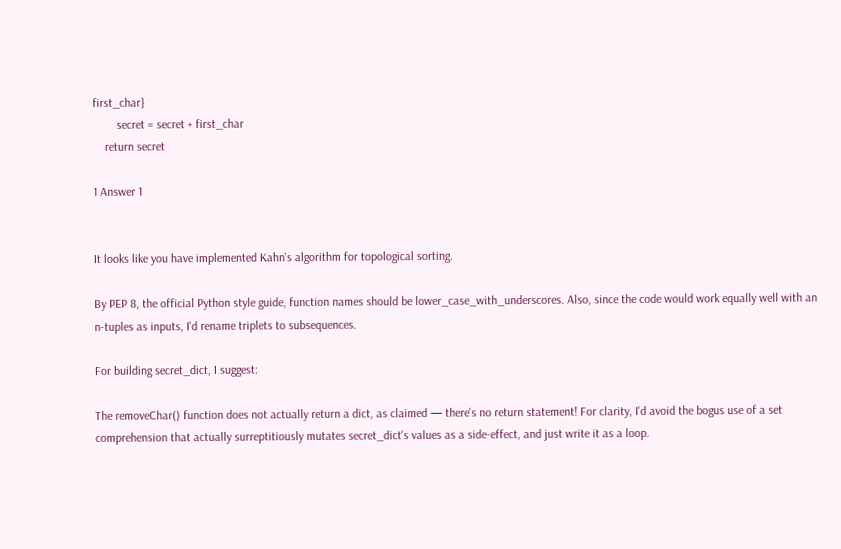first_char}
        secret = secret + first_char
    return secret

1 Answer 1


It looks like you have implemented Kahn's algorithm for topological sorting.

By PEP 8, the official Python style guide, function names should be lower_case_with_underscores. Also, since the code would work equally well with an n-tuples as inputs, I'd rename triplets to subsequences.

For building secret_dict, I suggest:

The removeChar() function does not actually return a dict, as claimed — there's no return statement! For clarity, I'd avoid the bogus use of a set comprehension that actually surreptitiously mutates secret_dict's values as a side-effect, and just write it as a loop.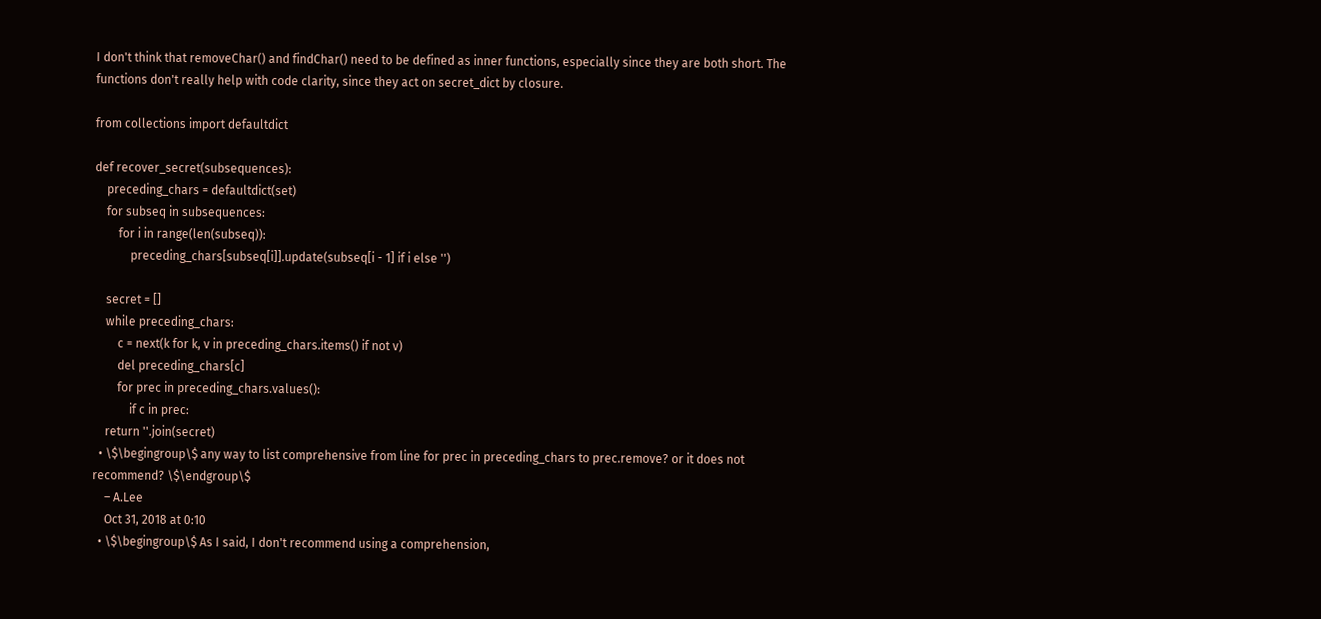I don't think that removeChar() and findChar() need to be defined as inner functions, especially since they are both short. The functions don't really help with code clarity, since they act on secret_dict by closure.

from collections import defaultdict

def recover_secret(subsequences):
    preceding_chars = defaultdict(set)
    for subseq in subsequences:
        for i in range(len(subseq)):
            preceding_chars[subseq[i]].update(subseq[i - 1] if i else '')

    secret = []
    while preceding_chars:
        c = next(k for k, v in preceding_chars.items() if not v)
        del preceding_chars[c]
        for prec in preceding_chars.values():
            if c in prec:
    return ''.join(secret)
  • \$\begingroup\$ any way to list comprehensive from line for prec in preceding_chars to prec.remove? or it does not recommend? \$\endgroup\$
    – A.Lee
    Oct 31, 2018 at 0:10
  • \$\begingroup\$ As I said, I don't recommend using a comprehension,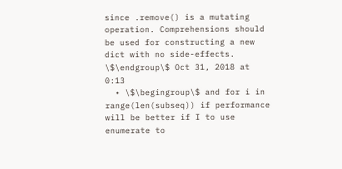since .remove() is a mutating operation. Comprehensions should be used for constructing a new dict with no side-effects. \$\endgroup\$ Oct 31, 2018 at 0:13
  • \$\begingroup\$ and for i in range(len(subseq)) if performance will be better if I to use enumerate to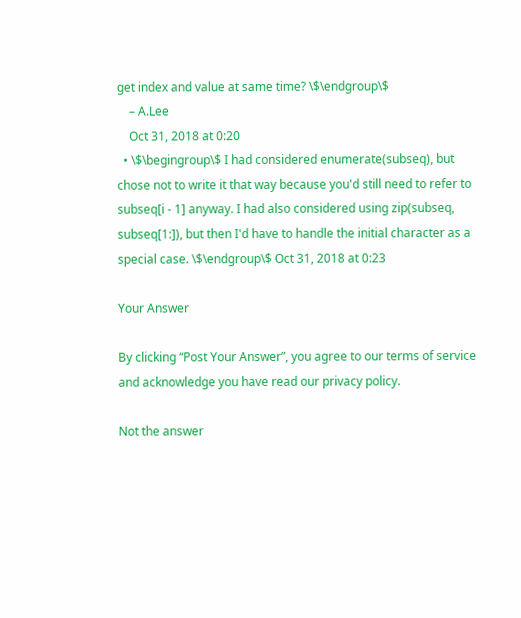get index and value at same time? \$\endgroup\$
    – A.Lee
    Oct 31, 2018 at 0:20
  • \$\begingroup\$ I had considered enumerate(subseq), but chose not to write it that way because you'd still need to refer to subseq[i - 1] anyway. I had also considered using zip(subseq, subseq[1:]), but then I'd have to handle the initial character as a special case. \$\endgroup\$ Oct 31, 2018 at 0:23

Your Answer

By clicking “Post Your Answer”, you agree to our terms of service and acknowledge you have read our privacy policy.

Not the answer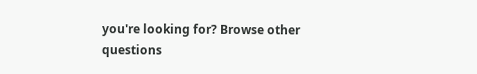you're looking for? Browse other questions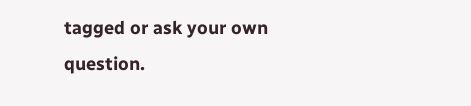tagged or ask your own question.